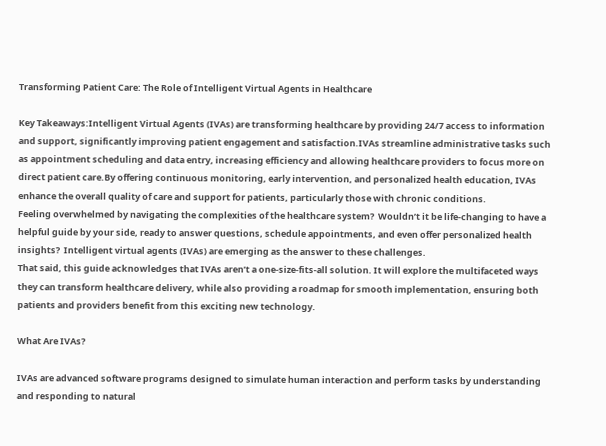Transforming Patient Care: The Role of Intelligent Virtual Agents in Healthcare

Key Takeaways:Intelligent Virtual Agents (IVAs) are transforming healthcare by providing 24/7 access to information and support, significantly improving patient engagement and satisfaction.IVAs streamline administrative tasks such as appointment scheduling and data entry, increasing efficiency and allowing healthcare providers to focus more on direct patient care.By offering continuous monitoring, early intervention, and personalized health education, IVAs enhance the overall quality of care and support for patients, particularly those with chronic conditions.
Feeling overwhelmed by navigating the complexities of the healthcare system?  Wouldn’t it be life-changing to have a helpful guide by your side, ready to answer questions, schedule appointments, and even offer personalized health insights?  Intelligent virtual agents (IVAs) are emerging as the answer to these challenges.
That said, this guide acknowledges that IVAs aren’t a one-size-fits-all solution. It will explore the multifaceted ways they can transform healthcare delivery, while also providing a roadmap for smooth implementation, ensuring both patients and providers benefit from this exciting new technology.

What Are IVAs?

IVAs are advanced software programs designed to simulate human interaction and perform tasks by understanding and responding to natural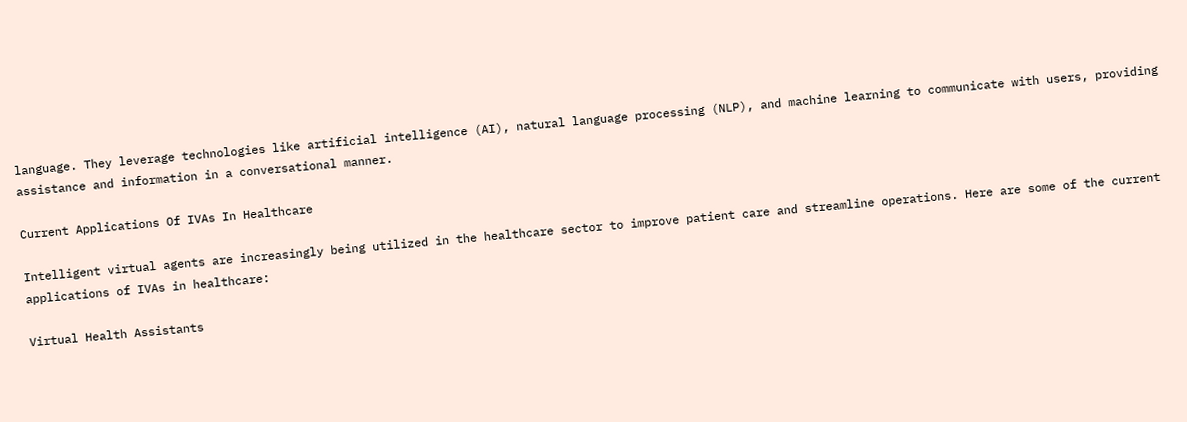language. They leverage technologies like artificial intelligence (AI), natural language processing (NLP), and machine learning to communicate with users, providing assistance and information in a conversational manner.

Current Applications Of IVAs In Healthcare

Intelligent virtual agents are increasingly being utilized in the healthcare sector to improve patient care and streamline operations. Here are some of the current applications of IVAs in healthcare:

Virtual Health Assistants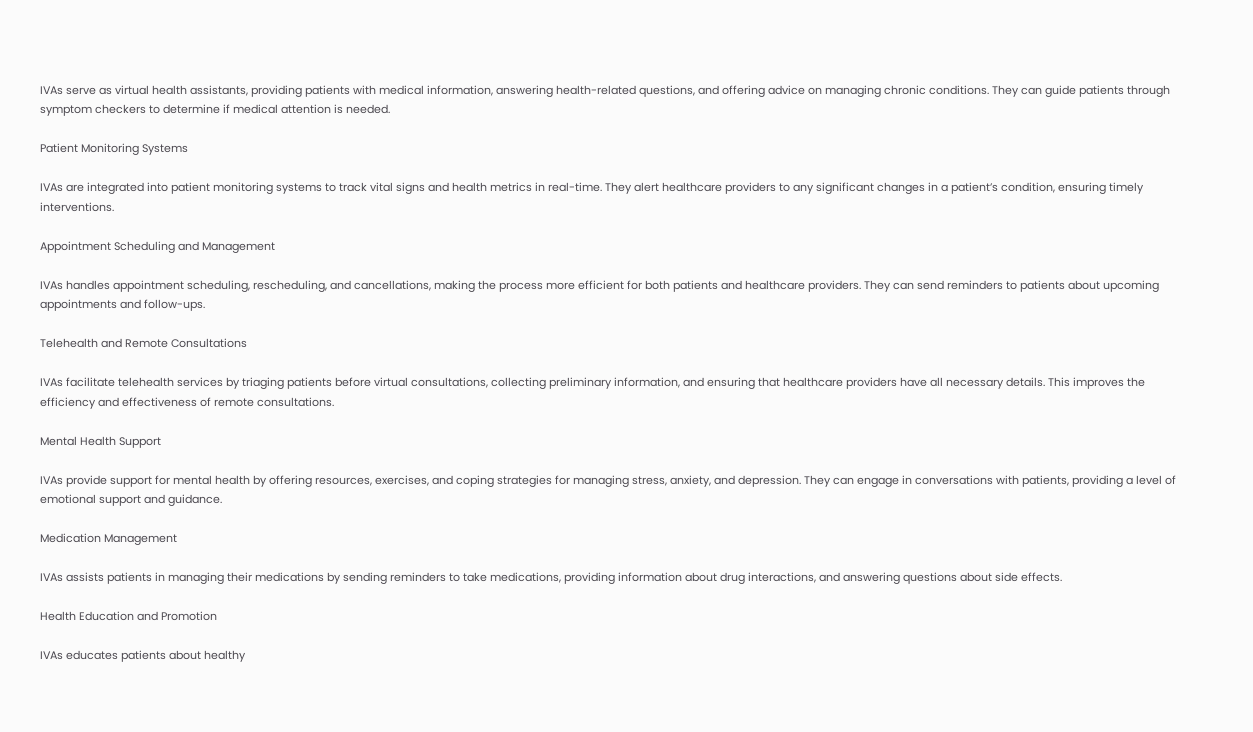IVAs serve as virtual health assistants, providing patients with medical information, answering health-related questions, and offering advice on managing chronic conditions. They can guide patients through symptom checkers to determine if medical attention is needed.

Patient Monitoring Systems

IVAs are integrated into patient monitoring systems to track vital signs and health metrics in real-time. They alert healthcare providers to any significant changes in a patient’s condition, ensuring timely interventions.

Appointment Scheduling and Management

IVAs handles appointment scheduling, rescheduling, and cancellations, making the process more efficient for both patients and healthcare providers. They can send reminders to patients about upcoming appointments and follow-ups.

Telehealth and Remote Consultations

IVAs facilitate telehealth services by triaging patients before virtual consultations, collecting preliminary information, and ensuring that healthcare providers have all necessary details. This improves the efficiency and effectiveness of remote consultations.

Mental Health Support

IVAs provide support for mental health by offering resources, exercises, and coping strategies for managing stress, anxiety, and depression. They can engage in conversations with patients, providing a level of emotional support and guidance.

Medication Management

IVAs assists patients in managing their medications by sending reminders to take medications, providing information about drug interactions, and answering questions about side effects.

Health Education and Promotion

IVAs educates patients about healthy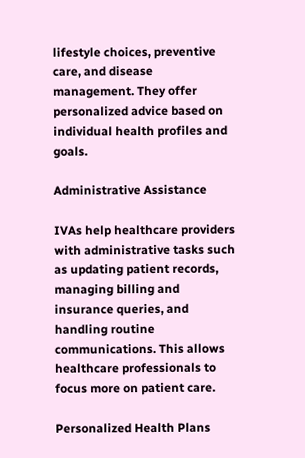lifestyle choices, preventive care, and disease management. They offer personalized advice based on individual health profiles and goals.

Administrative Assistance

IVAs help healthcare providers with administrative tasks such as updating patient records, managing billing and insurance queries, and handling routine communications. This allows healthcare professionals to focus more on patient care.

Personalized Health Plans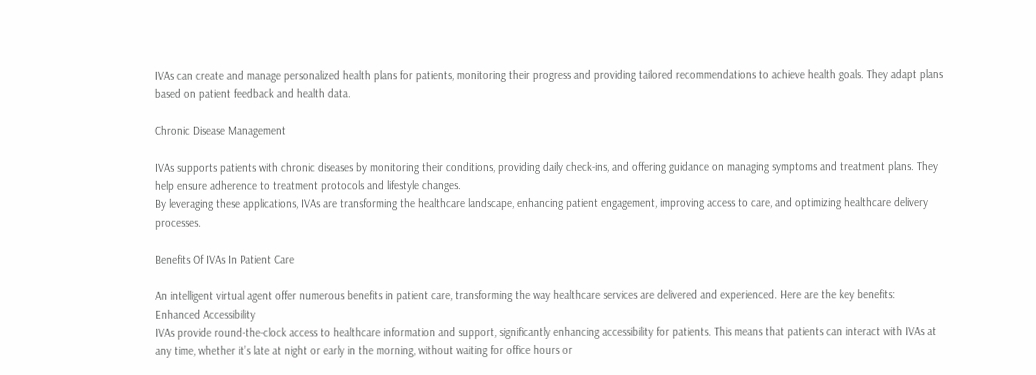IVAs can create and manage personalized health plans for patients, monitoring their progress and providing tailored recommendations to achieve health goals. They adapt plans based on patient feedback and health data.

Chronic Disease Management

IVAs supports patients with chronic diseases by monitoring their conditions, providing daily check-ins, and offering guidance on managing symptoms and treatment plans. They help ensure adherence to treatment protocols and lifestyle changes.
By leveraging these applications, IVAs are transforming the healthcare landscape, enhancing patient engagement, improving access to care, and optimizing healthcare delivery processes.

Benefits Of IVAs In Patient Care

An intelligent virtual agent offer numerous benefits in patient care, transforming the way healthcare services are delivered and experienced. Here are the key benefits:
Enhanced Accessibility
IVAs provide round-the-clock access to healthcare information and support, significantly enhancing accessibility for patients. This means that patients can interact with IVAs at any time, whether it’s late at night or early in the morning, without waiting for office hours or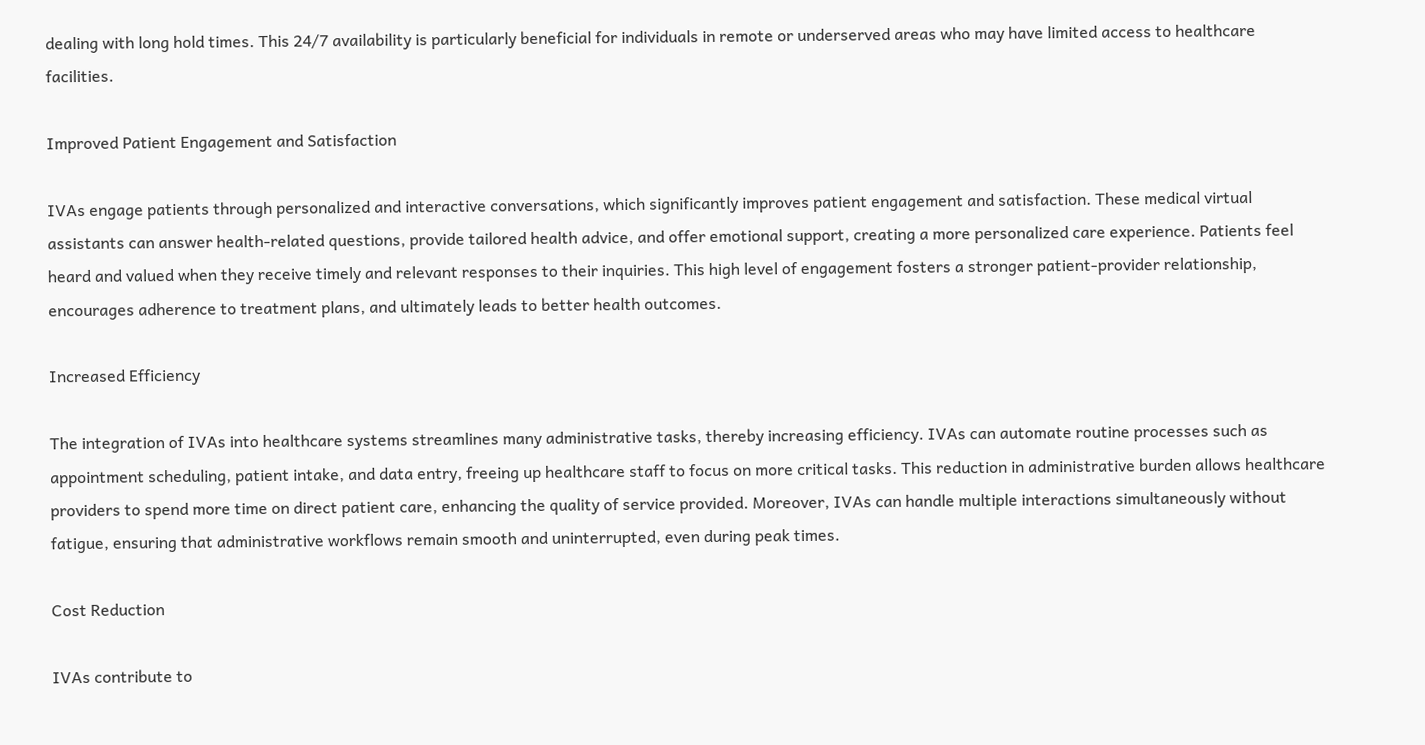dealing with long hold times. This 24/7 availability is particularly beneficial for individuals in remote or underserved areas who may have limited access to healthcare facilities.

Improved Patient Engagement and Satisfaction

IVAs engage patients through personalized and interactive conversations, which significantly improves patient engagement and satisfaction. These medical virtual assistants can answer health-related questions, provide tailored health advice, and offer emotional support, creating a more personalized care experience. Patients feel heard and valued when they receive timely and relevant responses to their inquiries. This high level of engagement fosters a stronger patient-provider relationship, encourages adherence to treatment plans, and ultimately leads to better health outcomes.

Increased Efficiency

The integration of IVAs into healthcare systems streamlines many administrative tasks, thereby increasing efficiency. IVAs can automate routine processes such as appointment scheduling, patient intake, and data entry, freeing up healthcare staff to focus on more critical tasks. This reduction in administrative burden allows healthcare providers to spend more time on direct patient care, enhancing the quality of service provided. Moreover, IVAs can handle multiple interactions simultaneously without fatigue, ensuring that administrative workflows remain smooth and uninterrupted, even during peak times.

Cost Reduction

IVAs contribute to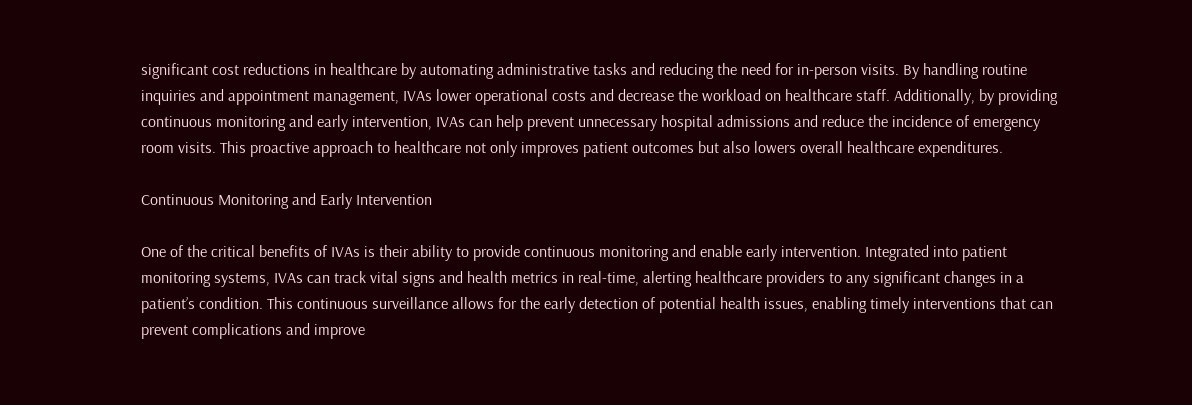significant cost reductions in healthcare by automating administrative tasks and reducing the need for in-person visits. By handling routine inquiries and appointment management, IVAs lower operational costs and decrease the workload on healthcare staff. Additionally, by providing continuous monitoring and early intervention, IVAs can help prevent unnecessary hospital admissions and reduce the incidence of emergency room visits. This proactive approach to healthcare not only improves patient outcomes but also lowers overall healthcare expenditures.

Continuous Monitoring and Early Intervention

One of the critical benefits of IVAs is their ability to provide continuous monitoring and enable early intervention. Integrated into patient monitoring systems, IVAs can track vital signs and health metrics in real-time, alerting healthcare providers to any significant changes in a patient’s condition. This continuous surveillance allows for the early detection of potential health issues, enabling timely interventions that can prevent complications and improve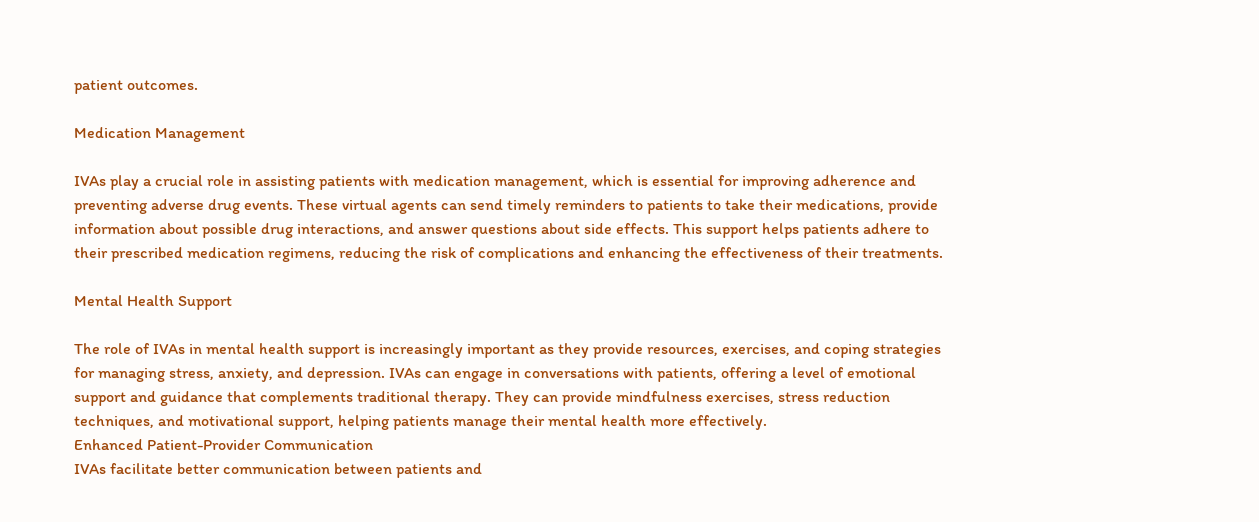patient outcomes.

Medication Management

IVAs play a crucial role in assisting patients with medication management, which is essential for improving adherence and preventing adverse drug events. These virtual agents can send timely reminders to patients to take their medications, provide information about possible drug interactions, and answer questions about side effects. This support helps patients adhere to their prescribed medication regimens, reducing the risk of complications and enhancing the effectiveness of their treatments.

Mental Health Support

The role of IVAs in mental health support is increasingly important as they provide resources, exercises, and coping strategies for managing stress, anxiety, and depression. IVAs can engage in conversations with patients, offering a level of emotional support and guidance that complements traditional therapy. They can provide mindfulness exercises, stress reduction techniques, and motivational support, helping patients manage their mental health more effectively.
Enhanced Patient-Provider Communication
IVAs facilitate better communication between patients and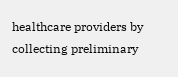healthcare providers by collecting preliminary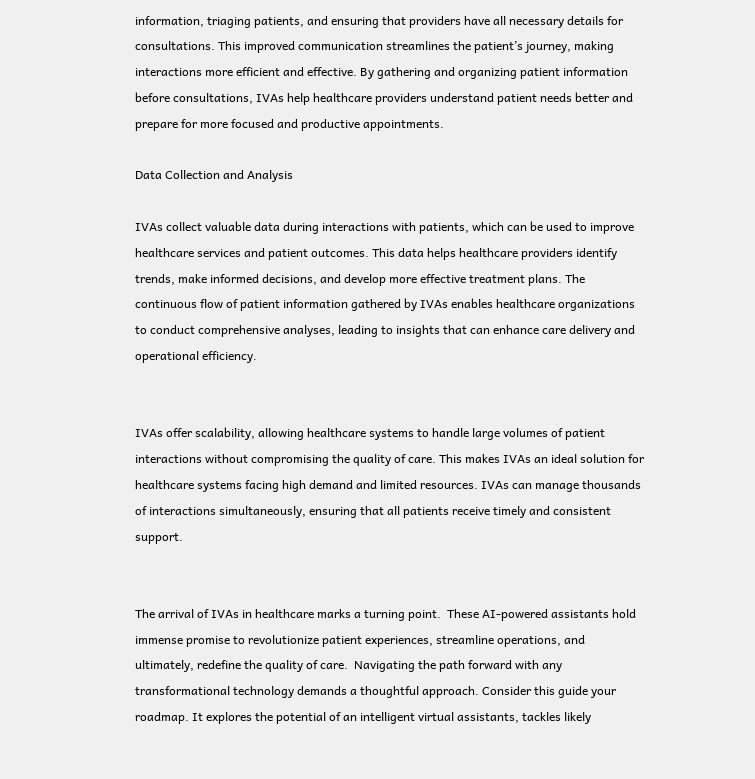information, triaging patients, and ensuring that providers have all necessary details for consultations. This improved communication streamlines the patient’s journey, making interactions more efficient and effective. By gathering and organizing patient information before consultations, IVAs help healthcare providers understand patient needs better and prepare for more focused and productive appointments.

Data Collection and Analysis

IVAs collect valuable data during interactions with patients, which can be used to improve healthcare services and patient outcomes. This data helps healthcare providers identify trends, make informed decisions, and develop more effective treatment plans. The continuous flow of patient information gathered by IVAs enables healthcare organizations to conduct comprehensive analyses, leading to insights that can enhance care delivery and operational efficiency.


IVAs offer scalability, allowing healthcare systems to handle large volumes of patient interactions without compromising the quality of care. This makes IVAs an ideal solution for healthcare systems facing high demand and limited resources. IVAs can manage thousands of interactions simultaneously, ensuring that all patients receive timely and consistent support.


The arrival of IVAs in healthcare marks a turning point.  These AI-powered assistants hold immense promise to revolutionize patient experiences, streamline operations, and ultimately, redefine the quality of care.  Navigating the path forward with any transformational technology demands a thoughtful approach. Consider this guide your roadmap. It explores the potential of an intelligent virtual assistants, tackles likely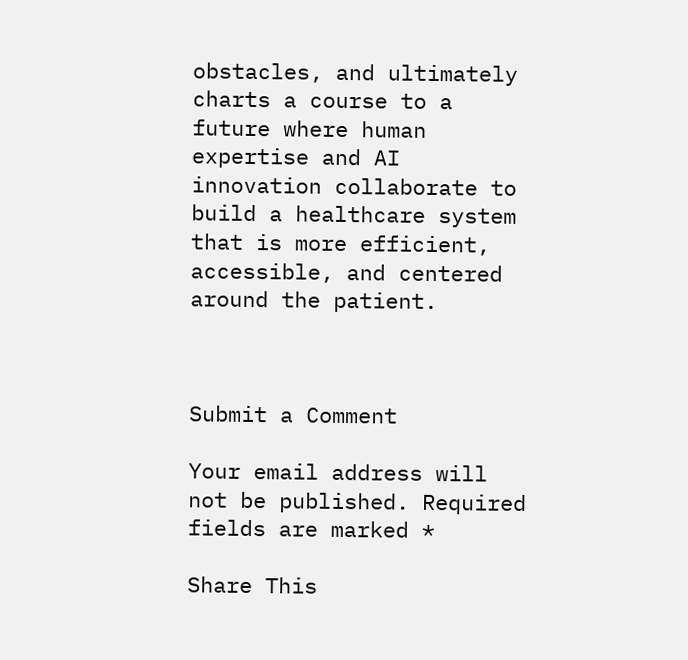obstacles, and ultimately charts a course to a future where human expertise and AI innovation collaborate to build a healthcare system that is more efficient, accessible, and centered around the patient.



Submit a Comment

Your email address will not be published. Required fields are marked *

Share This